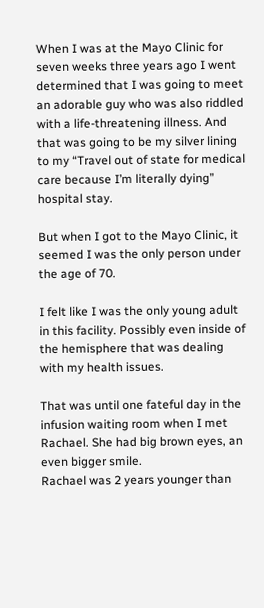When I was at the Mayo Clinic for seven weeks three years ago I went determined that I was going to meet an adorable guy who was also riddled with a life-threatening illness. And that was going to be my silver lining to my “Travel out of state for medical care because I’m literally dying” hospital stay.

But when I got to the Mayo Clinic, it seemed I was the only person under the age of 70.

I felt like I was the only young adult in this facility. Possibly even inside of the hemisphere that was dealing with my health issues.

That was until one fateful day in the infusion waiting room when I met Rachael. She had big brown eyes, an even bigger smile.
Rachael was 2 years younger than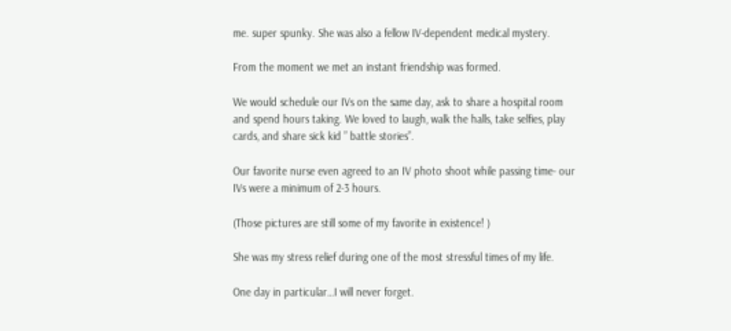me. super spunky. She was also a fellow IV-dependent medical mystery.

From the moment we met an instant friendship was formed.

We would schedule our IVs on the same day, ask to share a hospital room and spend hours taking. We loved to laugh, walk the halls, take selfies, play cards, and share sick kid ” battle stories”.

Our favorite nurse even agreed to an IV photo shoot while passing time- our IVs were a minimum of 2-3 hours.

(Those pictures are still some of my favorite in existence! )

She was my stress relief during one of the most stressful times of my life.

One day in particular…I will never forget.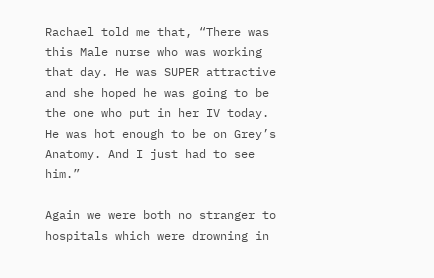Rachael told me that, “There was this Male nurse who was working that day. He was SUPER attractive and she hoped he was going to be the one who put in her IV today. He was hot enough to be on Grey’s Anatomy. And I just had to see him.”

Again we were both no stranger to hospitals which were drowning in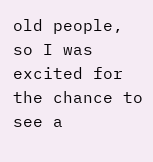old people, so I was excited for the chance to see a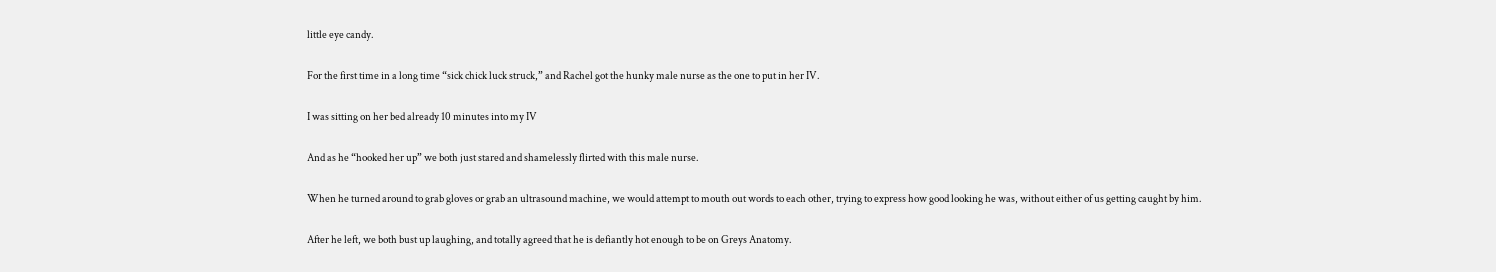little eye candy.

For the first time in a long time “sick chick luck struck,” and Rachel got the hunky male nurse as the one to put in her IV.

I was sitting on her bed already 10 minutes into my IV

And as he “hooked her up” we both just stared and shamelessly flirted with this male nurse.

When he turned around to grab gloves or grab an ultrasound machine, we would attempt to mouth out words to each other, trying to express how good looking he was, without either of us getting caught by him.

After he left, we both bust up laughing, and totally agreed that he is defiantly hot enough to be on Greys Anatomy.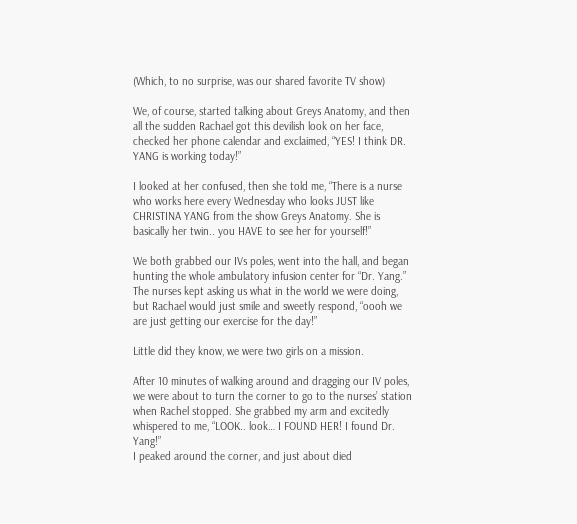(Which, to no surprise, was our shared favorite TV show)

We, of course, started talking about Greys Anatomy, and then all the sudden Rachael got this devilish look on her face, checked her phone calendar and exclaimed, “YES! I think DR. YANG is working today!”

I looked at her confused, then she told me, “There is a nurse who works here every Wednesday who looks JUST like CHRISTINA YANG from the show Greys Anatomy. She is basically her twin.. you HAVE to see her for yourself!”

We both grabbed our IVs poles, went into the hall, and began hunting the whole ambulatory infusion center for “Dr. Yang.” The nurses kept asking us what in the world we were doing, but Rachael would just smile and sweetly respond, “oooh we are just getting our exercise for the day!”

Little did they know, we were two girls on a mission.

After 10 minutes of walking around and dragging our IV poles, we were about to turn the corner to go to the nurses’ station when Rachel stopped. She grabbed my arm and excitedly whispered to me, “LOOK.. look… I FOUND HER! I found Dr. Yang!”
I peaked around the corner, and just about died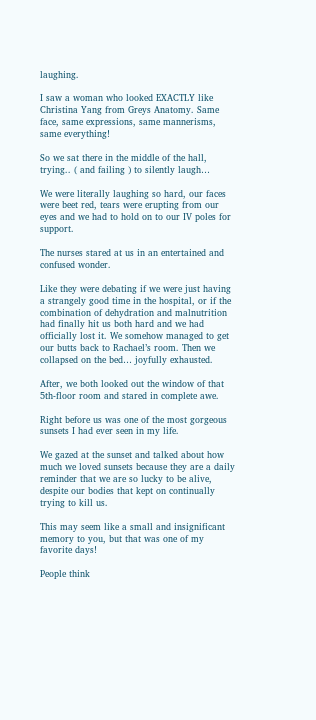laughing.

I saw a woman who looked EXACTLY like Christina Yang from Greys Anatomy. Same face, same expressions, same mannerisms, same everything!

So we sat there in the middle of the hall, trying.. ( and failing ) to silently laugh…

We were literally laughing so hard, our faces were beet red, tears were erupting from our eyes and we had to hold on to our IV poles for support.

The nurses stared at us in an entertained and confused wonder.

Like they were debating if we were just having a strangely good time in the hospital, or if the combination of dehydration and malnutrition had finally hit us both hard and we had officially lost it. We somehow managed to get our butts back to Rachael’s room. Then we collapsed on the bed… joyfully exhausted.

After, we both looked out the window of that 5th-floor room and stared in complete awe.

Right before us was one of the most gorgeous sunsets I had ever seen in my life.

We gazed at the sunset and talked about how much we loved sunsets because they are a daily reminder that we are so lucky to be alive, despite our bodies that kept on continually trying to kill us.

This may seem like a small and insignificant memory to you, but that was one of my favorite days!

People think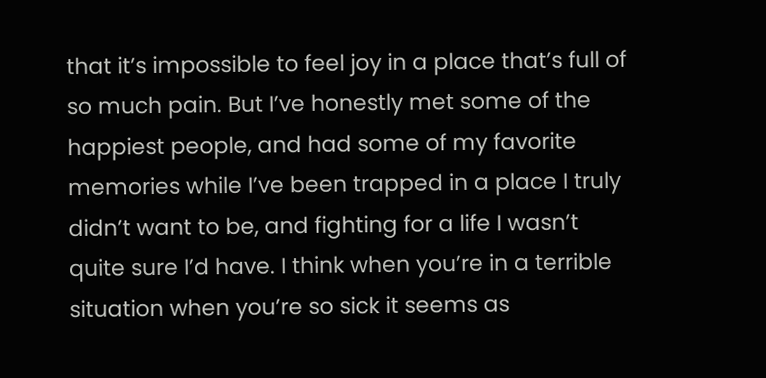that it’s impossible to feel joy in a place that’s full of so much pain. But I’ve honestly met some of the happiest people, and had some of my favorite memories while I’ve been trapped in a place I truly didn’t want to be, and fighting for a life I wasn’t quite sure I’d have. I think when you’re in a terrible situation when you’re so sick it seems as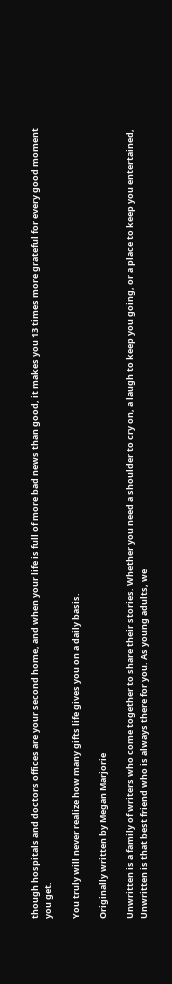though hospitals and doctors offices are your second home, and when your life is full of more bad news than good, it makes you 13 times more grateful for every good moment you get.

You truly will never realize how many gifts life gives you on a daily basis.

Originally written by Megan Marjorie

Unwritten is a family of writers who come together to share their stories. Whether you need a shoulder to cry on, a laugh to keep you going, or a place to keep you entertained, Unwritten is that best friend who is always there for you. As young adults, we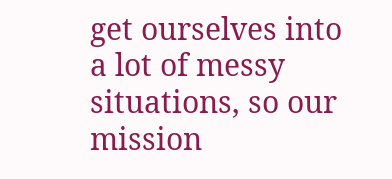get ourselves into a lot of messy situations, so our mission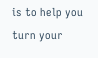is to help you turn your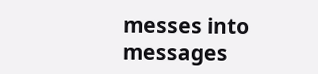messes into messages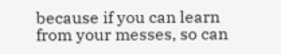because if you can learn from your messes, so can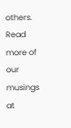others. Read more of our musings at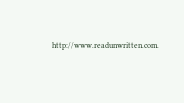http://www.readunwritten.com.